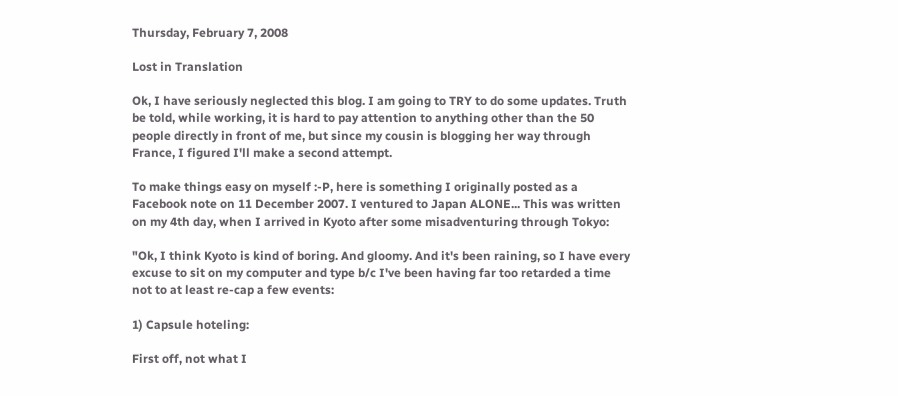Thursday, February 7, 2008

Lost in Translation

Ok, I have seriously neglected this blog. I am going to TRY to do some updates. Truth be told, while working, it is hard to pay attention to anything other than the 50 people directly in front of me, but since my cousin is blogging her way through France, I figured I'll make a second attempt.

To make things easy on myself :-P, here is something I originally posted as a Facebook note on 11 December 2007. I ventured to Japan ALONE... This was written on my 4th day, when I arrived in Kyoto after some misadventuring through Tokyo:

"Ok, I think Kyoto is kind of boring. And gloomy. And it's been raining, so I have every excuse to sit on my computer and type b/c I've been having far too retarded a time not to at least re-cap a few events:

1) Capsule hoteling:

First off, not what I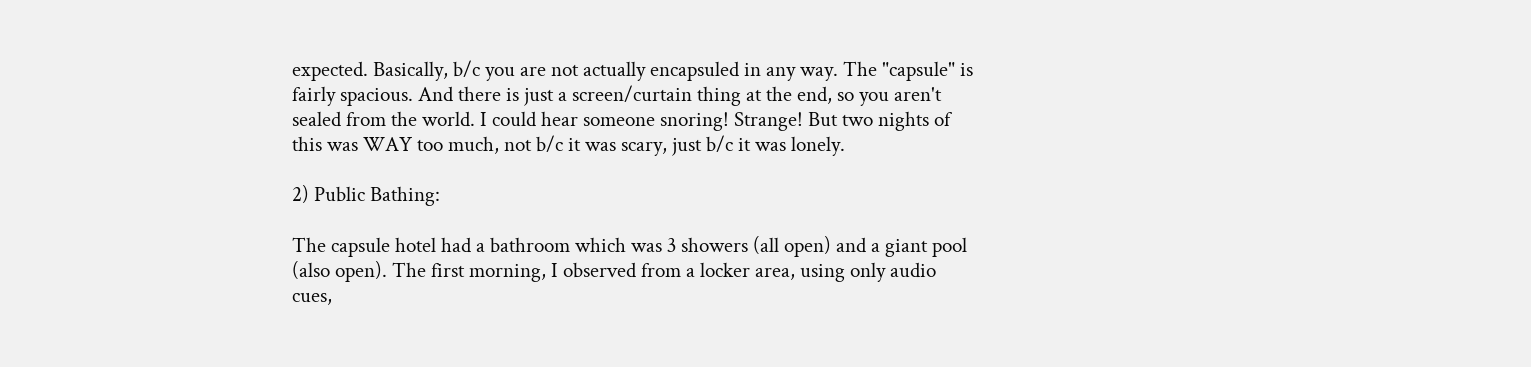expected. Basically, b/c you are not actually encapsuled in any way. The "capsule" is fairly spacious. And there is just a screen/curtain thing at the end, so you aren't sealed from the world. I could hear someone snoring! Strange! But two nights of this was WAY too much, not b/c it was scary, just b/c it was lonely.

2) Public Bathing:

The capsule hotel had a bathroom which was 3 showers (all open) and a giant pool (also open). The first morning, I observed from a locker area, using only audio cues,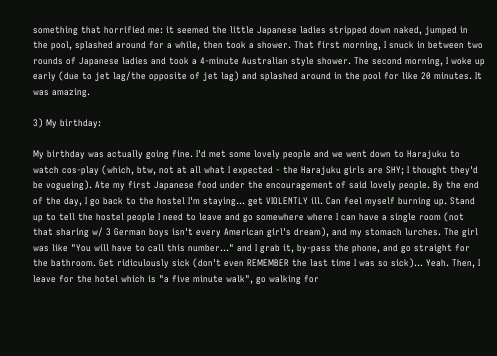something that horrified me: it seemed the little Japanese ladies stripped down naked, jumped in the pool, splashed around for a while, then took a shower. That first morning, I snuck in between two rounds of Japanese ladies and took a 4-minute Australian style shower. The second morning, I woke up early (due to jet lag/the opposite of jet lag) and splashed around in the pool for like 20 minutes. It was amazing.

3) My birthday:

My birthday was actually going fine. I'd met some lovely people and we went down to Harajuku to watch cos-play (which, btw, not at all what I expected - the Harajuku girls are SHY; I thought they'd be vogueing). Ate my first Japanese food under the encouragement of said lovely people. By the end of the day, I go back to the hostel I'm staying... get VIOLENTLY ill. Can feel myself burning up. Stand up to tell the hostel people I need to leave and go somewhere where I can have a single room (not that sharing w/ 3 German boys isn't every American girl's dream), and my stomach lurches. The girl was like "You will have to call this number..." and I grab it, by-pass the phone, and go straight for the bathroom. Get ridiculously sick (don't even REMEMBER the last time I was so sick)... Yeah. Then, I leave for the hotel which is "a five minute walk", go walking for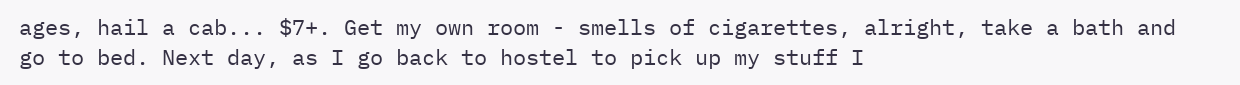ages, hail a cab... $7+. Get my own room - smells of cigarettes, alright, take a bath and go to bed. Next day, as I go back to hostel to pick up my stuff I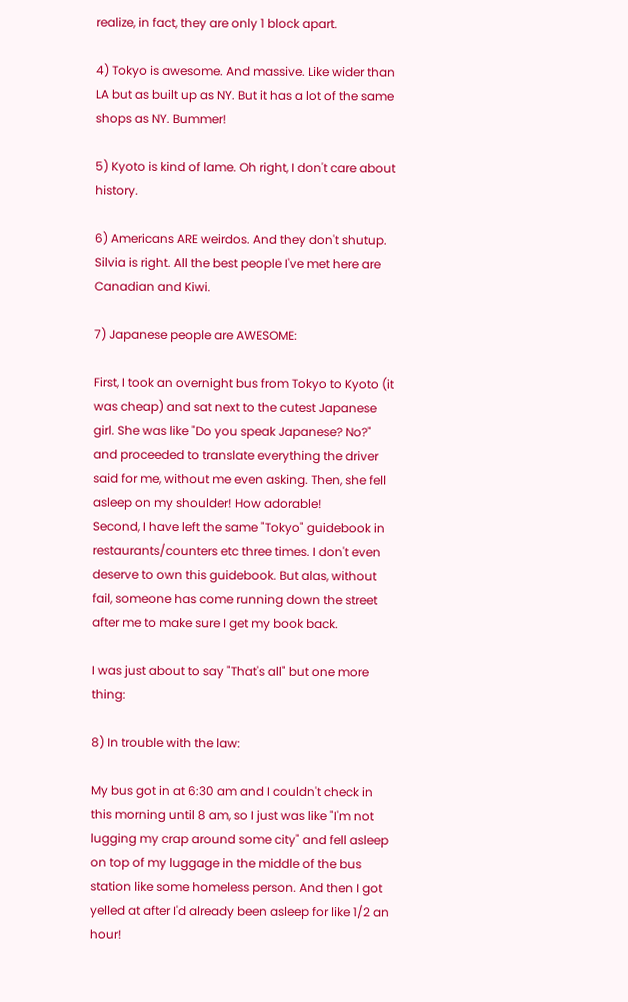realize, in fact, they are only 1 block apart.

4) Tokyo is awesome. And massive. Like wider than LA but as built up as NY. But it has a lot of the same shops as NY. Bummer!

5) Kyoto is kind of lame. Oh right, I don't care about history.

6) Americans ARE weirdos. And they don't shutup. Silvia is right. All the best people I've met here are Canadian and Kiwi.

7) Japanese people are AWESOME:

First, I took an overnight bus from Tokyo to Kyoto (it was cheap) and sat next to the cutest Japanese girl. She was like "Do you speak Japanese? No?" and proceeded to translate everything the driver said for me, without me even asking. Then, she fell asleep on my shoulder! How adorable!
Second, I have left the same "Tokyo" guidebook in restaurants/counters etc three times. I don't even deserve to own this guidebook. But alas, without fail, someone has come running down the street after me to make sure I get my book back.

I was just about to say "That's all" but one more thing:

8) In trouble with the law:

My bus got in at 6:30 am and I couldn't check in this morning until 8 am, so I just was like "I'm not lugging my crap around some city" and fell asleep on top of my luggage in the middle of the bus station like some homeless person. And then I got yelled at after I'd already been asleep for like 1/2 an hour!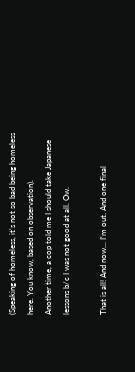(Speaking of homeless, it's not so bad being homeless here. You know, based on observation).
Another time, a cop told me I should take Japanese lessons b/c I was not good at all. Ow.

That is all! And now... I'm out. And one final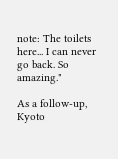note: The toilets here... I can never go back. So amazing."

As a follow-up, Kyoto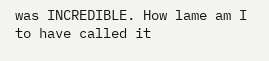was INCREDIBLE. How lame am I to have called it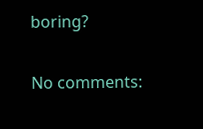boring?

No comments: